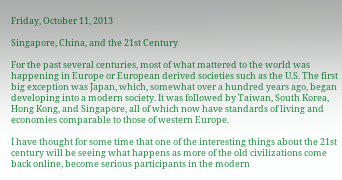Friday, October 11, 2013

Singapore, China, and the 21st Century

For the past several centuries, most of what mattered to the world was happening in Europe or European derived societies such as the U.S. The first big exception was Japan, which, somewhat over a hundred years ago, began developing into a modern society. It was followed by Taiwan, South Korea, Hong Kong, and Singapore, all of which now have standards of living and economies comparable to those of western Europe.

I have thought for some time that one of the interesting things about the 21st century will be seeing what happens as more of the old civilizations come back online, become serious participants in the modern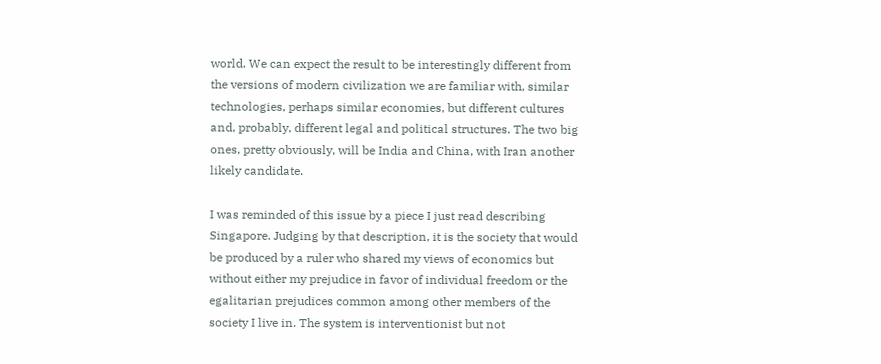world. We can expect the result to be interestingly different from the versions of modern civilization we are familiar with, similar technologies, perhaps similar economies, but different cultures and, probably, different legal and political structures. The two big ones, pretty obviously, will be India and China, with Iran another likely candidate.

I was reminded of this issue by a piece I just read describing Singapore. Judging by that description, it is the society that would be produced by a ruler who shared my views of economics but without either my prejudice in favor of individual freedom or the egalitarian prejudices common among other members of the society I live in. The system is interventionist but not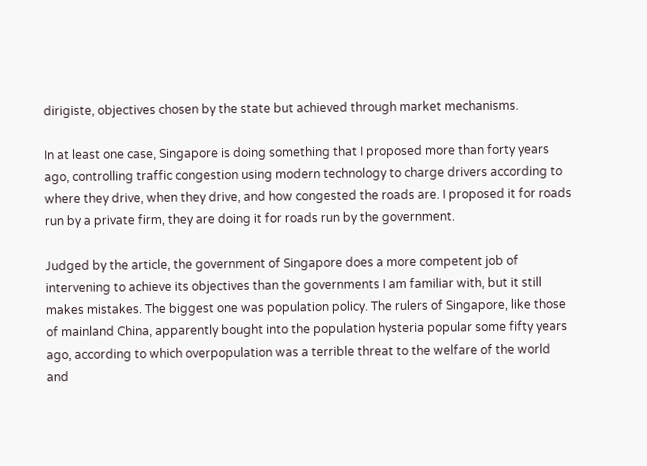dirigiste, objectives chosen by the state but achieved through market mechanisms.

In at least one case, Singapore is doing something that I proposed more than forty years ago, controlling traffic congestion using modern technology to charge drivers according to where they drive, when they drive, and how congested the roads are. I proposed it for roads run by a private firm, they are doing it for roads run by the government.

Judged by the article, the government of Singapore does a more competent job of intervening to achieve its objectives than the governments I am familiar with, but it still makes mistakes. The biggest one was population policy. The rulers of Singapore, like those of mainland China, apparently bought into the population hysteria popular some fifty years ago, according to which overpopulation was a terrible threat to the welfare of the world and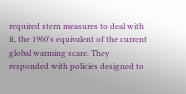required stern measures to deal with it, the 1960's equivalent of the current global warming scare. They responded with policies designed to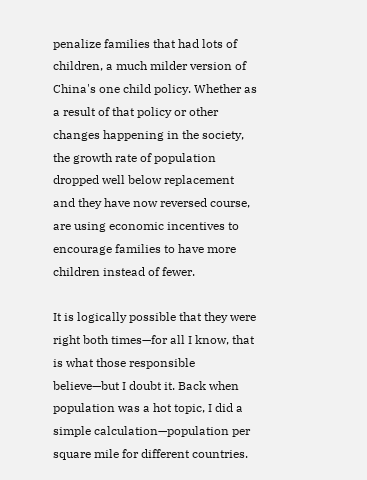penalize families that had lots of children, a much milder version of China's one child policy. Whether as a result of that policy or other changes happening in the society, the growth rate of population dropped well below replacement and they have now reversed course, are using economic incentives to encourage families to have more children instead of fewer.

It is logically possible that they were right both times—for all I know, that is what those responsible believe—but I doubt it. Back when population was a hot topic, I did a simple calculation—population per square mile for different countries.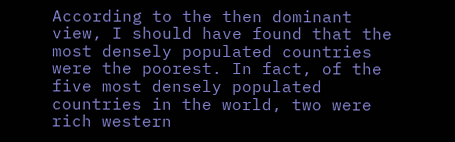According to the then dominant view, I should have found that the most densely populated countries were the poorest. In fact, of the five most densely populated countries in the world, two were rich western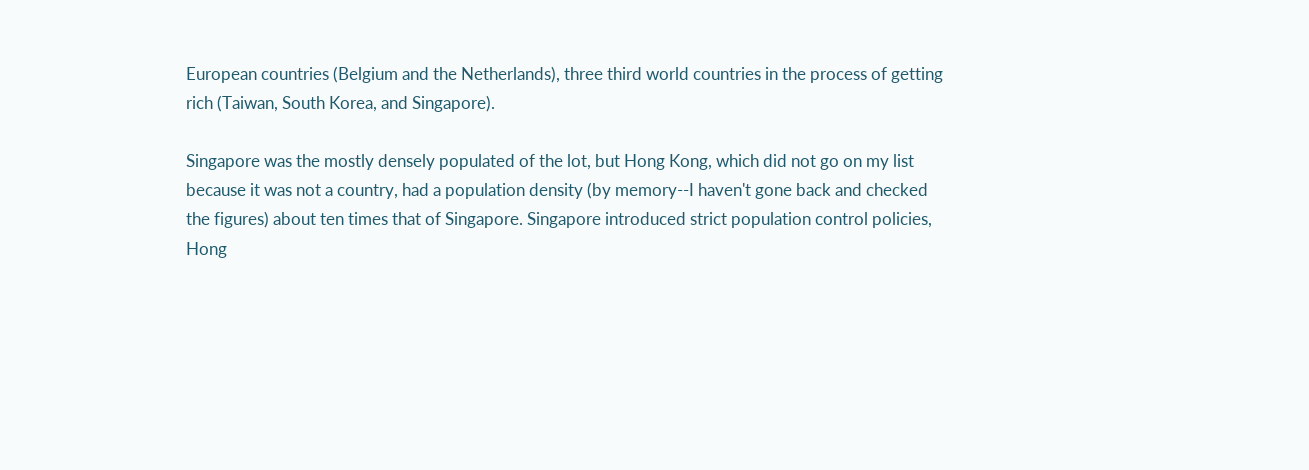European countries (Belgium and the Netherlands), three third world countries in the process of getting rich (Taiwan, South Korea, and Singapore).

Singapore was the mostly densely populated of the lot, but Hong Kong, which did not go on my list because it was not a country, had a population density (by memory--I haven't gone back and checked the figures) about ten times that of Singapore. Singapore introduced strict population control policies, Hong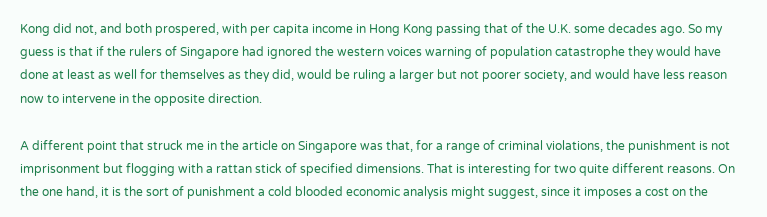Kong did not, and both prospered, with per capita income in Hong Kong passing that of the U.K. some decades ago. So my guess is that if the rulers of Singapore had ignored the western voices warning of population catastrophe they would have done at least as well for themselves as they did, would be ruling a larger but not poorer society, and would have less reason now to intervene in the opposite direction.

A different point that struck me in the article on Singapore was that, for a range of criminal violations, the punishment is not imprisonment but flogging with a rattan stick of specified dimensions. That is interesting for two quite different reasons. On the one hand, it is the sort of punishment a cold blooded economic analysis might suggest, since it imposes a cost on the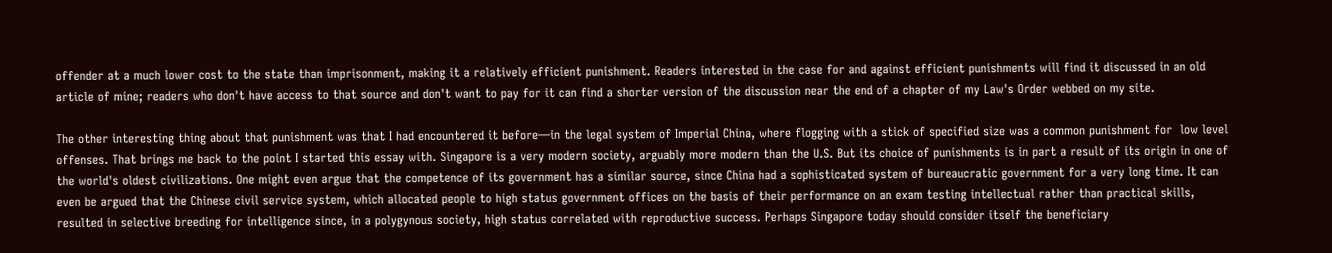offender at a much lower cost to the state than imprisonment, making it a relatively efficient punishment. Readers interested in the case for and against efficient punishments will find it discussed in an old article of mine; readers who don't have access to that source and don't want to pay for it can find a shorter version of the discussion near the end of a chapter of my Law's Order webbed on my site.

The other interesting thing about that punishment was that I had encountered it before—in the legal system of Imperial China, where flogging with a stick of specified size was a common punishment for  low level offenses. That brings me back to the point I started this essay with. Singapore is a very modern society, arguably more modern than the U.S. But its choice of punishments is in part a result of its origin in one of the world's oldest civilizations. One might even argue that the competence of its government has a similar source, since China had a sophisticated system of bureaucratic government for a very long time. It can even be argued that the Chinese civil service system, which allocated people to high status government offices on the basis of their performance on an exam testing intellectual rather than practical skills, resulted in selective breeding for intelligence since, in a polygynous society, high status correlated with reproductive success. Perhaps Singapore today should consider itself the beneficiary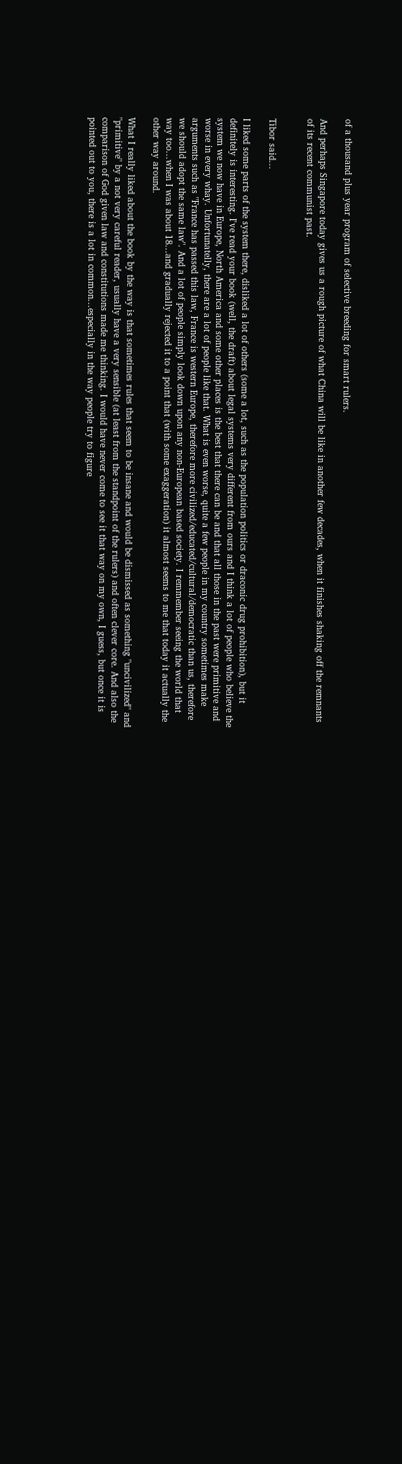of a thousand plus year program of selective breeding for smart rulers.

And perhaps Singapore today gives us a rough picture of what China will be like in another few decades, when it finishes shaking off the remnants of its recent communist past.


Tibor said...

I liked some parts of the system there, disliked a lot of others (some a lot, such as the population politics or draconic drug prohibition), but it definitely is interesting. I've read your book (well, the draft) about legal systems very different from ours and I think a lot of people who believe the system we now have in Europe, North America and some other places is the best that there can be and that all those in the past were primitive and worse in every whay. Unfortunatelly, there are a lot of people like that. What is even worse, quite a few people in my country sometimes make arguments such as "France has passed this law, France is western Europe, therefore more civilized/educated/cultural/democratic than us, therefore we should adopt the same law". And a lot of people simply look down upon any non-European based society. I remmember seeing the world that way too...when I was about 18...and gradually rejected it to a point that (with some exaggeration) it almost seems to me that today it actually the other way around.

What I really liked about the book by the way is that sometimes rules that seem to be insane and would be dismissed as something "uncivilized" and "primitive" by a not very careful reader, usually have a very sensible (at least from the standpoint of the rulers) and often clever core. And also the comparison of God given law and constitutions made me thinking. I would have never come to see it that way on my own, I guess, but once it is pointed out to you, there is a lot in common...especially in the way people try to figure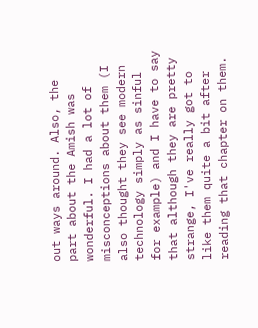out ways around. Also, the part about the Amish was wonderful. I had a lot of misconceptions about them (I also thought they see modern technology simply as sinful for example) and I have to say that although they are pretty strange, I've really got to like them quite a bit after reading that chapter on them.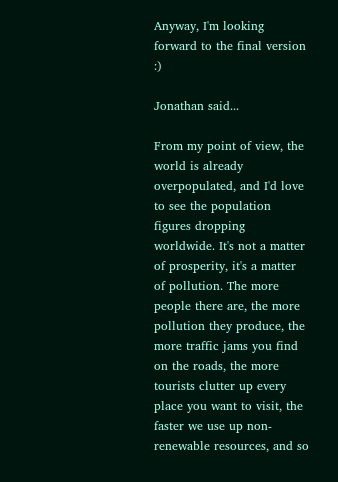Anyway, I'm looking forward to the final version :)

Jonathan said...

From my point of view, the world is already overpopulated, and I'd love to see the population figures dropping worldwide. It's not a matter of prosperity, it's a matter of pollution. The more people there are, the more pollution they produce, the more traffic jams you find on the roads, the more tourists clutter up every place you want to visit, the faster we use up non-renewable resources, and so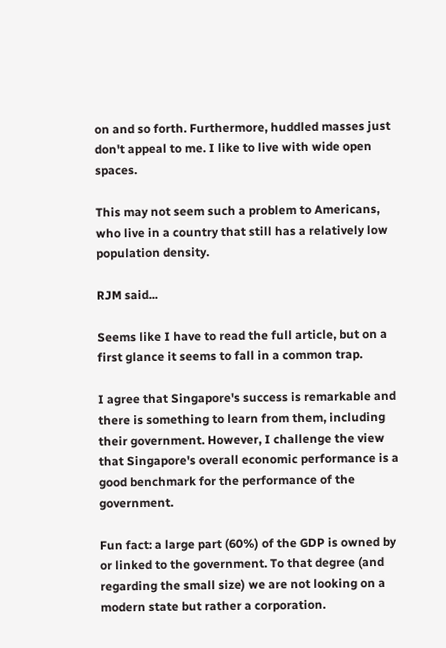on and so forth. Furthermore, huddled masses just don't appeal to me. I like to live with wide open spaces.

This may not seem such a problem to Americans, who live in a country that still has a relatively low population density.

RJM said...

Seems like I have to read the full article, but on a first glance it seems to fall in a common trap.

I agree that Singapore's success is remarkable and there is something to learn from them, including their government. However, I challenge the view that Singapore's overall economic performance is a good benchmark for the performance of the government.

Fun fact: a large part (60%) of the GDP is owned by or linked to the government. To that degree (and regarding the small size) we are not looking on a modern state but rather a corporation.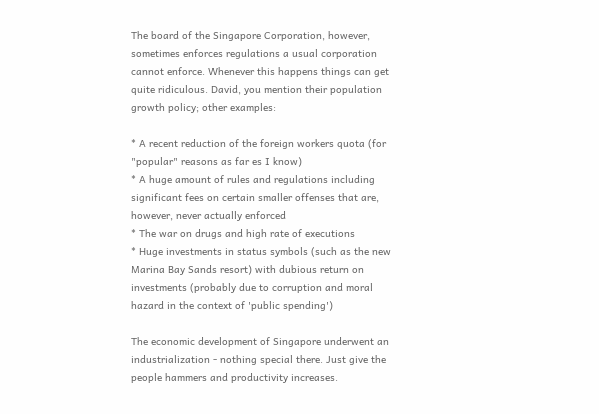The board of the Singapore Corporation, however, sometimes enforces regulations a usual corporation cannot enforce. Whenever this happens things can get quite ridiculous. David, you mention their population growth policy; other examples:

* A recent reduction of the foreign workers quota (for "popular" reasons as far es I know)
* A huge amount of rules and regulations including significant fees on certain smaller offenses that are, however, never actually enforced
* The war on drugs and high rate of executions
* Huge investments in status symbols (such as the new Marina Bay Sands resort) with dubious return on investments (probably due to corruption and moral hazard in the context of 'public spending')

The economic development of Singapore underwent an industrialization - nothing special there. Just give the people hammers and productivity increases.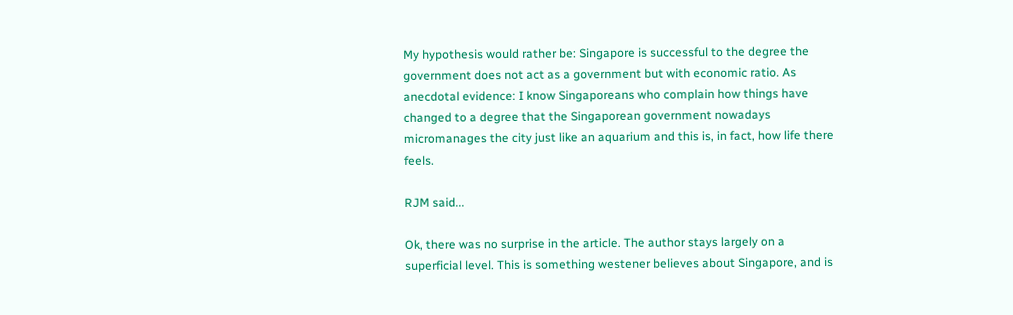My hypothesis would rather be: Singapore is successful to the degree the government does not act as a government but with economic ratio. As anecdotal evidence: I know Singaporeans who complain how things have changed to a degree that the Singaporean government nowadays micromanages the city just like an aquarium and this is, in fact, how life there feels.

RJM said...

Ok, there was no surprise in the article. The author stays largely on a superficial level. This is something westener believes about Singapore, and is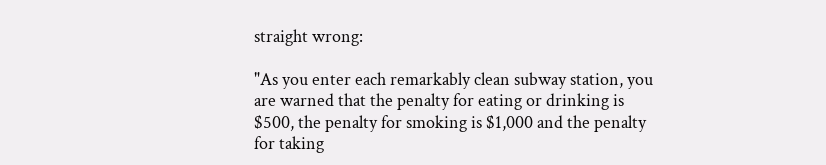straight wrong:

"As you enter each remarkably clean subway station, you are warned that the penalty for eating or drinking is $500, the penalty for smoking is $1,000 and the penalty for taking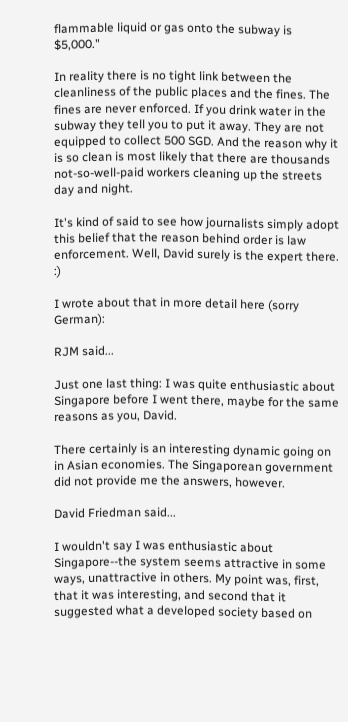flammable liquid or gas onto the subway is $5,000."

In reality there is no tight link between the cleanliness of the public places and the fines. The fines are never enforced. If you drink water in the subway they tell you to put it away. They are not equipped to collect 500 SGD. And the reason why it is so clean is most likely that there are thousands not-so-well-paid workers cleaning up the streets day and night.

It's kind of said to see how journalists simply adopt this belief that the reason behind order is law enforcement. Well, David surely is the expert there. :)

I wrote about that in more detail here (sorry German):

RJM said...

Just one last thing: I was quite enthusiastic about Singapore before I went there, maybe for the same reasons as you, David.

There certainly is an interesting dynamic going on in Asian economies. The Singaporean government did not provide me the answers, however.

David Friedman said...

I wouldn't say I was enthusiastic about Singapore--the system seems attractive in some ways, unattractive in others. My point was, first, that it was interesting, and second that it suggested what a developed society based on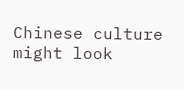Chinese culture might look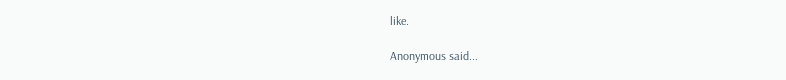like.

Anonymous said...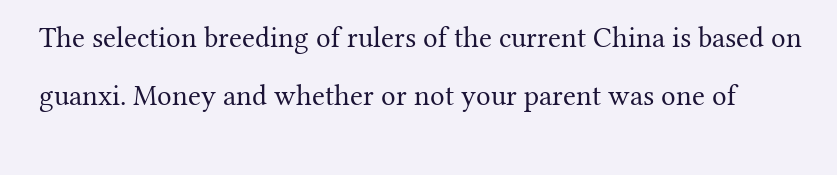The selection breeding of rulers of the current China is based on guanxi. Money and whether or not your parent was one of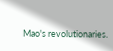Mao's revolutionaries.